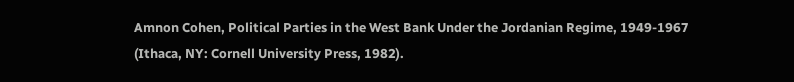Amnon Cohen, Political Parties in the West Bank Under the Jordanian Regime, 1949-1967 (Ithaca, NY: Cornell University Press, 1982).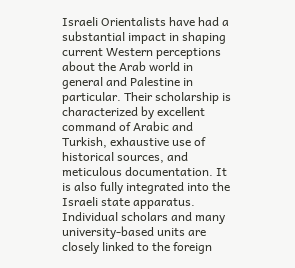Israeli Orientalists have had a substantial impact in shaping current Western perceptions about the Arab world in general and Palestine in particular. Their scholarship is characterized by excellent command of Arabic and Turkish, exhaustive use of historical sources, and meticulous documentation. It is also fully integrated into the Israeli state apparatus. Individual scholars and many university-based units are closely linked to the foreign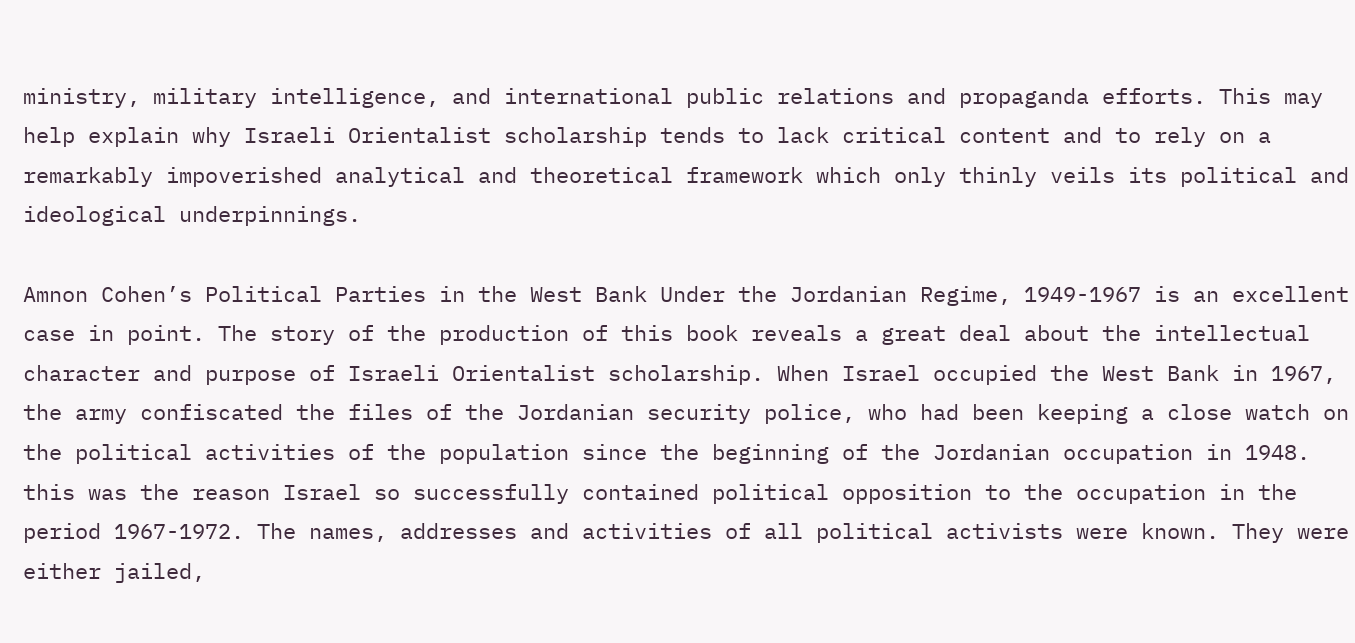ministry, military intelligence, and international public relations and propaganda efforts. This may help explain why Israeli Orientalist scholarship tends to lack critical content and to rely on a remarkably impoverished analytical and theoretical framework which only thinly veils its political and ideological underpinnings.

Amnon Cohen’s Political Parties in the West Bank Under the Jordanian Regime, 1949-1967 is an excellent case in point. The story of the production of this book reveals a great deal about the intellectual character and purpose of Israeli Orientalist scholarship. When Israel occupied the West Bank in 1967, the army confiscated the files of the Jordanian security police, who had been keeping a close watch on the political activities of the population since the beginning of the Jordanian occupation in 1948. this was the reason Israel so successfully contained political opposition to the occupation in the period 1967-1972. The names, addresses and activities of all political activists were known. They were either jailed,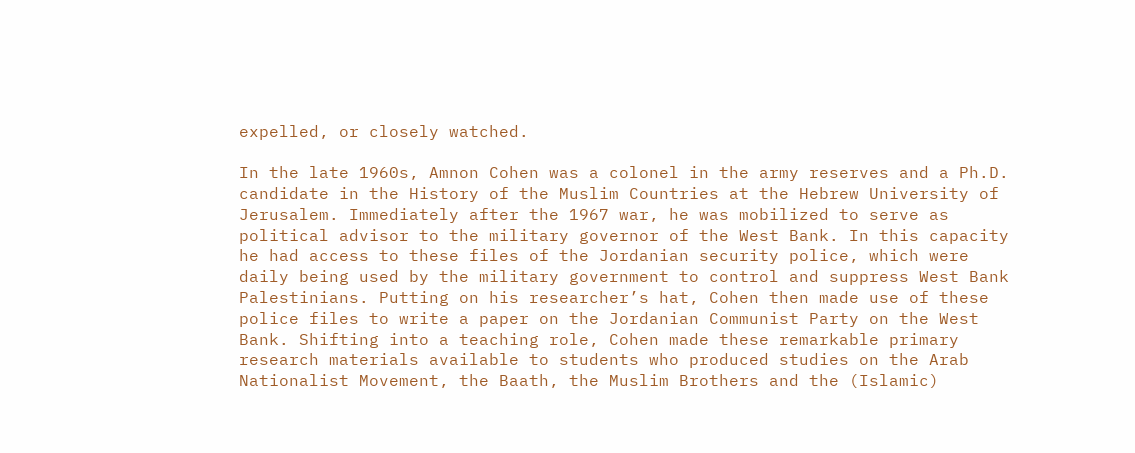expelled, or closely watched.

In the late 1960s, Amnon Cohen was a colonel in the army reserves and a Ph.D. candidate in the History of the Muslim Countries at the Hebrew University of Jerusalem. Immediately after the 1967 war, he was mobilized to serve as political advisor to the military governor of the West Bank. In this capacity he had access to these files of the Jordanian security police, which were daily being used by the military government to control and suppress West Bank Palestinians. Putting on his researcher’s hat, Cohen then made use of these police files to write a paper on the Jordanian Communist Party on the West Bank. Shifting into a teaching role, Cohen made these remarkable primary research materials available to students who produced studies on the Arab Nationalist Movement, the Baath, the Muslim Brothers and the (Islamic)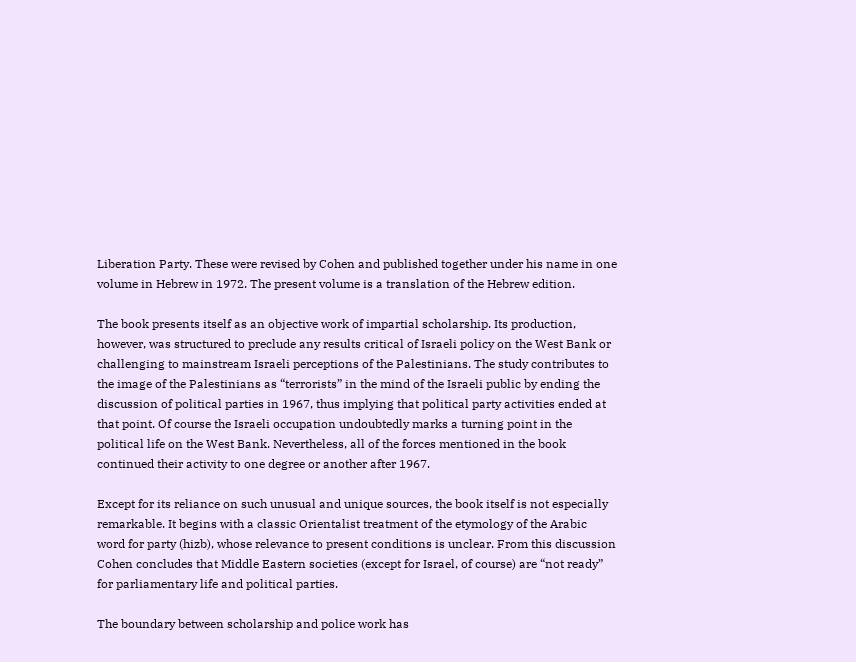Liberation Party. These were revised by Cohen and published together under his name in one volume in Hebrew in 1972. The present volume is a translation of the Hebrew edition.

The book presents itself as an objective work of impartial scholarship. Its production, however, was structured to preclude any results critical of Israeli policy on the West Bank or challenging to mainstream Israeli perceptions of the Palestinians. The study contributes to the image of the Palestinians as “terrorists” in the mind of the Israeli public by ending the discussion of political parties in 1967, thus implying that political party activities ended at that point. Of course the Israeli occupation undoubtedly marks a turning point in the political life on the West Bank. Nevertheless, all of the forces mentioned in the book continued their activity to one degree or another after 1967.

Except for its reliance on such unusual and unique sources, the book itself is not especially remarkable. It begins with a classic Orientalist treatment of the etymology of the Arabic word for party (hizb), whose relevance to present conditions is unclear. From this discussion Cohen concludes that Middle Eastern societies (except for Israel, of course) are “not ready” for parliamentary life and political parties.

The boundary between scholarship and police work has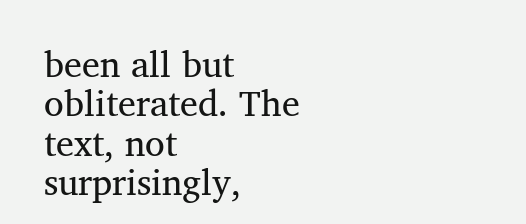been all but obliterated. The text, not surprisingly,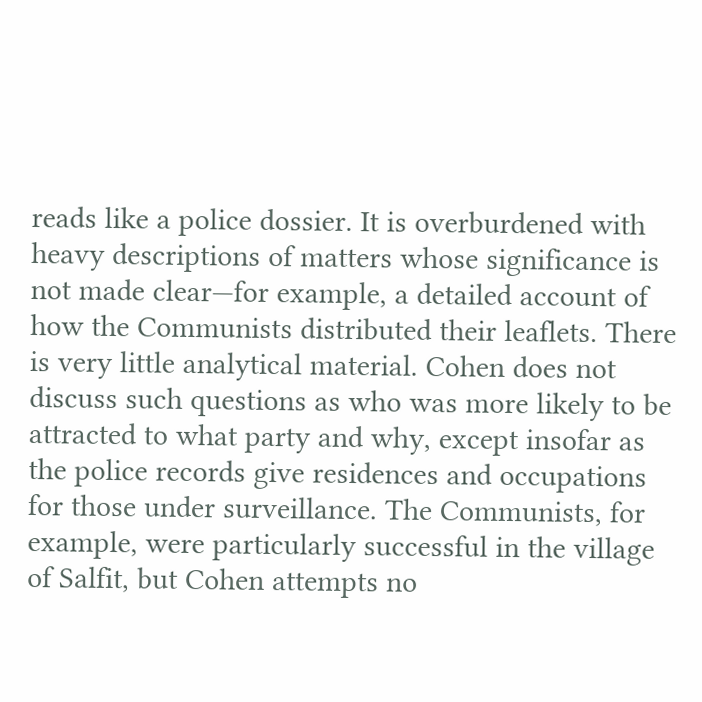reads like a police dossier. It is overburdened with heavy descriptions of matters whose significance is not made clear—for example, a detailed account of how the Communists distributed their leaflets. There is very little analytical material. Cohen does not discuss such questions as who was more likely to be attracted to what party and why, except insofar as the police records give residences and occupations for those under surveillance. The Communists, for example, were particularly successful in the village of Salfit, but Cohen attempts no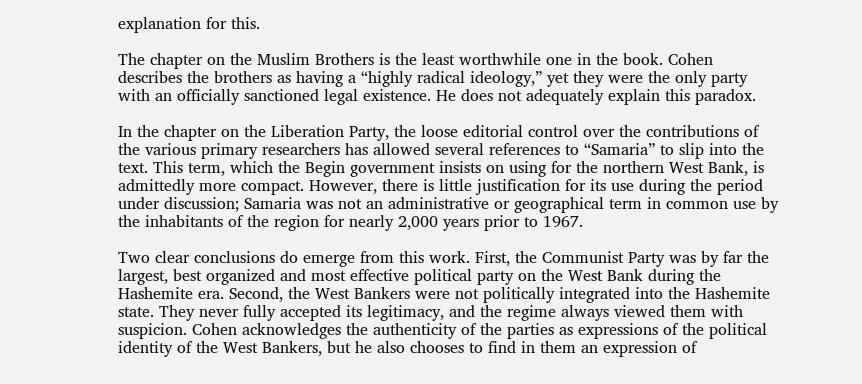explanation for this.

The chapter on the Muslim Brothers is the least worthwhile one in the book. Cohen describes the brothers as having a “highly radical ideology,” yet they were the only party with an officially sanctioned legal existence. He does not adequately explain this paradox.

In the chapter on the Liberation Party, the loose editorial control over the contributions of the various primary researchers has allowed several references to “Samaria” to slip into the text. This term, which the Begin government insists on using for the northern West Bank, is admittedly more compact. However, there is little justification for its use during the period under discussion; Samaria was not an administrative or geographical term in common use by the inhabitants of the region for nearly 2,000 years prior to 1967.

Two clear conclusions do emerge from this work. First, the Communist Party was by far the largest, best organized and most effective political party on the West Bank during the Hashemite era. Second, the West Bankers were not politically integrated into the Hashemite state. They never fully accepted its legitimacy, and the regime always viewed them with suspicion. Cohen acknowledges the authenticity of the parties as expressions of the political identity of the West Bankers, but he also chooses to find in them an expression of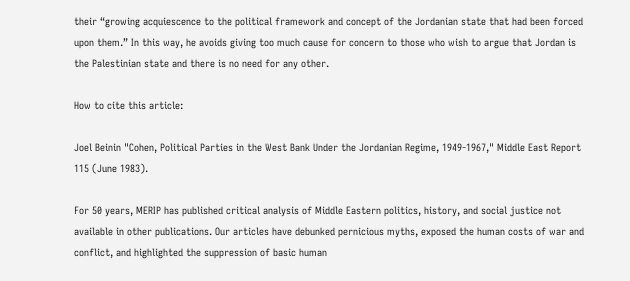their “growing acquiescence to the political framework and concept of the Jordanian state that had been forced upon them.” In this way, he avoids giving too much cause for concern to those who wish to argue that Jordan is the Palestinian state and there is no need for any other.

How to cite this article:

Joel Beinin "Cohen, Political Parties in the West Bank Under the Jordanian Regime, 1949-1967," Middle East Report 115 (June 1983).

For 50 years, MERIP has published critical analysis of Middle Eastern politics, history, and social justice not available in other publications. Our articles have debunked pernicious myths, exposed the human costs of war and conflict, and highlighted the suppression of basic human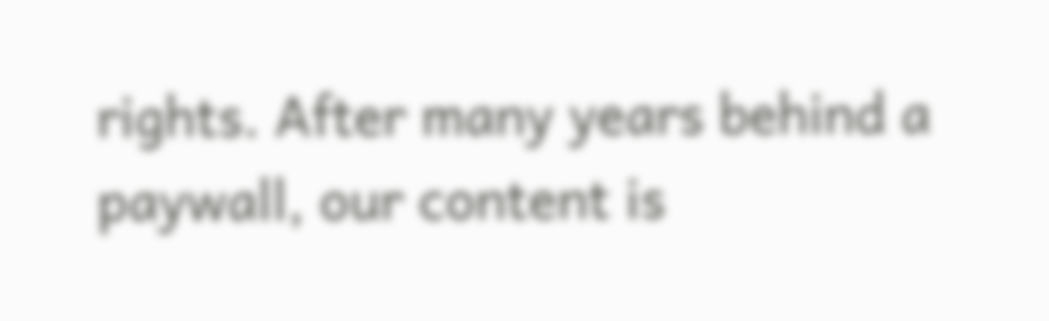rights. After many years behind a paywall, our content is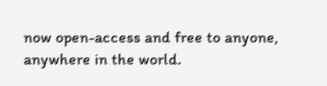now open-access and free to anyone, anywhere in the world.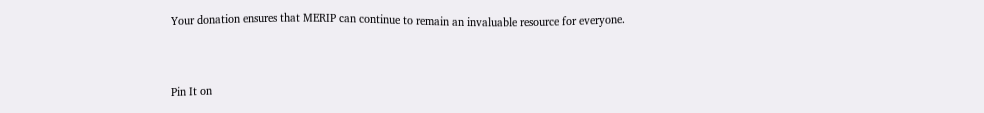Your donation ensures that MERIP can continue to remain an invaluable resource for everyone.


Pin It on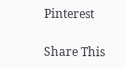Pinterest

Share This